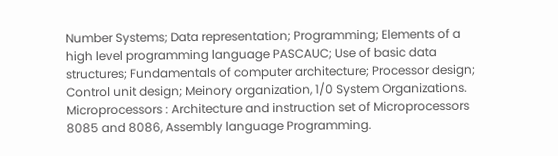Number Systems; Data representation; Programming; Elements of a high level programming language PASCAUC; Use of basic data structures; Fundamentals of computer architecture; Processor design; Control unit design; Meinory organization, 1/0 System Organizations. Microprocessors : Architecture and instruction set of Microprocessors 8085 and 8086, Assembly language Programming.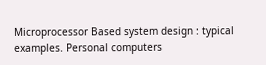Microprocessor Based system design : typical examples. Personal computers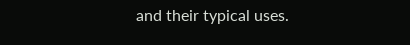and their typical uses.